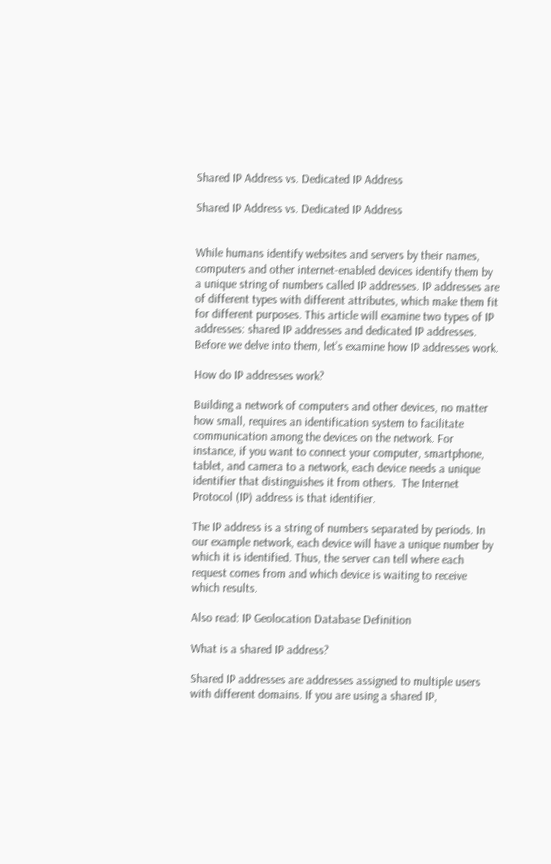Shared IP Address vs. Dedicated IP Address

Shared IP Address vs. Dedicated IP Address


While humans identify websites and servers by their names, computers and other internet-enabled devices identify them by a unique string of numbers called IP addresses. IP addresses are of different types with different attributes, which make them fit for different purposes. This article will examine two types of IP addresses: shared IP addresses and dedicated IP addresses. Before we delve into them, let’s examine how IP addresses work.

How do IP addresses work?

Building a network of computers and other devices, no matter how small, requires an identification system to facilitate communication among the devices on the network. For instance, if you want to connect your computer, smartphone, tablet, and camera to a network, each device needs a unique identifier that distinguishes it from others.  The Internet Protocol (IP) address is that identifier.

The IP address is a string of numbers separated by periods. In our example network, each device will have a unique number by which it is identified. Thus, the server can tell where each request comes from and which device is waiting to receive which results.

Also read: IP Geolocation Database Definition

What is a shared IP address?

Shared IP addresses are addresses assigned to multiple users with different domains. If you are using a shared IP,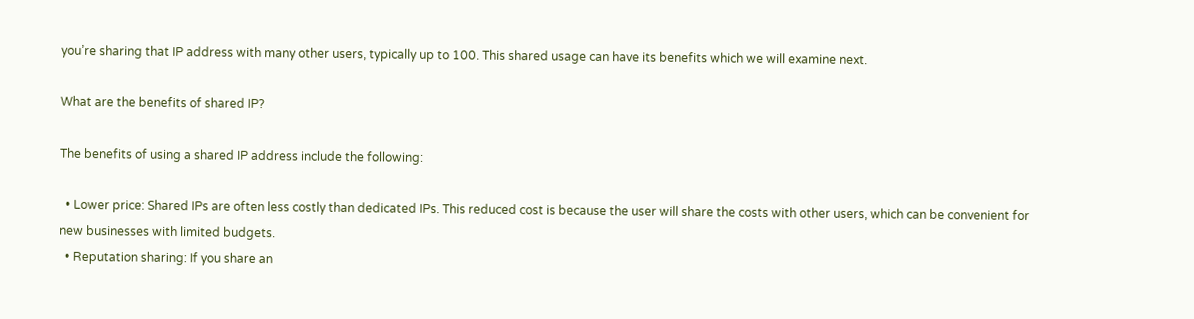you’re sharing that IP address with many other users, typically up to 100. This shared usage can have its benefits which we will examine next.

What are the benefits of shared IP?

The benefits of using a shared IP address include the following:

  • Lower price: Shared IPs are often less costly than dedicated IPs. This reduced cost is because the user will share the costs with other users, which can be convenient for new businesses with limited budgets.
  • Reputation sharing: If you share an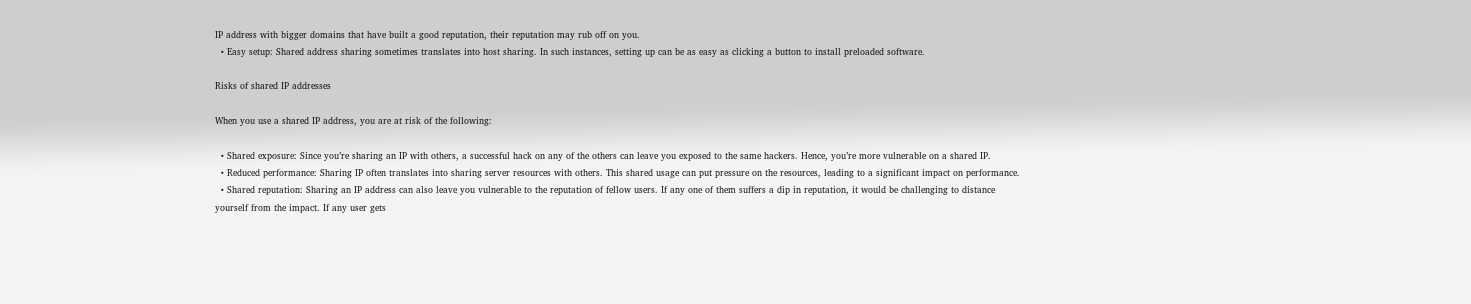IP address with bigger domains that have built a good reputation, their reputation may rub off on you.
  • Easy setup: Shared address sharing sometimes translates into host sharing. In such instances, setting up can be as easy as clicking a button to install preloaded software.

Risks of shared IP addresses

When you use a shared IP address, you are at risk of the following:

  • Shared exposure: Since you’re sharing an IP with others, a successful hack on any of the others can leave you exposed to the same hackers. Hence, you’re more vulnerable on a shared IP.
  • Reduced performance: Sharing IP often translates into sharing server resources with others. This shared usage can put pressure on the resources, leading to a significant impact on performance.
  • Shared reputation: Sharing an IP address can also leave you vulnerable to the reputation of fellow users. If any one of them suffers a dip in reputation, it would be challenging to distance yourself from the impact. If any user gets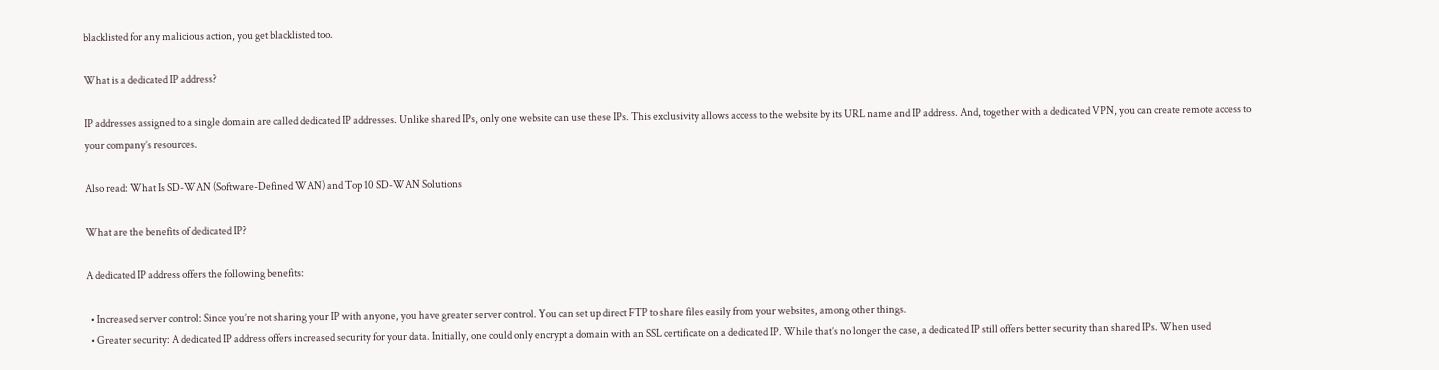blacklisted for any malicious action, you get blacklisted too.

What is a dedicated IP address?

IP addresses assigned to a single domain are called dedicated IP addresses. Unlike shared IPs, only one website can use these IPs. This exclusivity allows access to the website by its URL name and IP address. And, together with a dedicated VPN, you can create remote access to your company’s resources.

Also read: What Is SD-WAN (Software-Defined WAN) and Top 10 SD-WAN Solutions

What are the benefits of dedicated IP?

A dedicated IP address offers the following benefits:

  • Increased server control: Since you’re not sharing your IP with anyone, you have greater server control. You can set up direct FTP to share files easily from your websites, among other things.
  • Greater security: A dedicated IP address offers increased security for your data. Initially, one could only encrypt a domain with an SSL certificate on a dedicated IP. While that’s no longer the case, a dedicated IP still offers better security than shared IPs. When used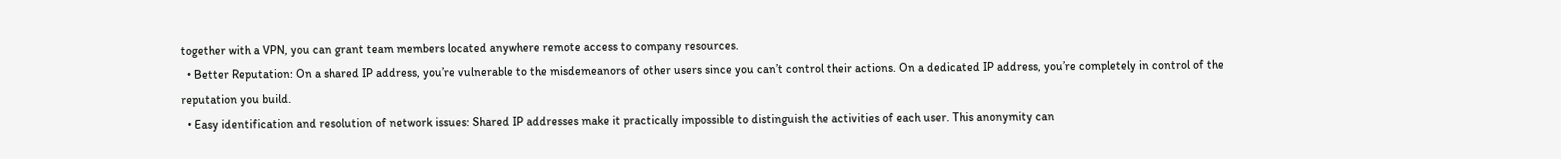together with a VPN, you can grant team members located anywhere remote access to company resources.
  • Better Reputation: On a shared IP address, you’re vulnerable to the misdemeanors of other users since you can’t control their actions. On a dedicated IP address, you’re completely in control of the reputation you build.
  • Easy identification and resolution of network issues: Shared IP addresses make it practically impossible to distinguish the activities of each user. This anonymity can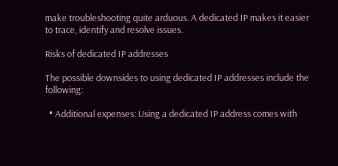make troubleshooting quite arduous. A dedicated IP makes it easier to trace, identify and resolve issues.

Risks of dedicated IP addresses

The possible downsides to using dedicated IP addresses include the following:

  • Additional expenses: Using a dedicated IP address comes with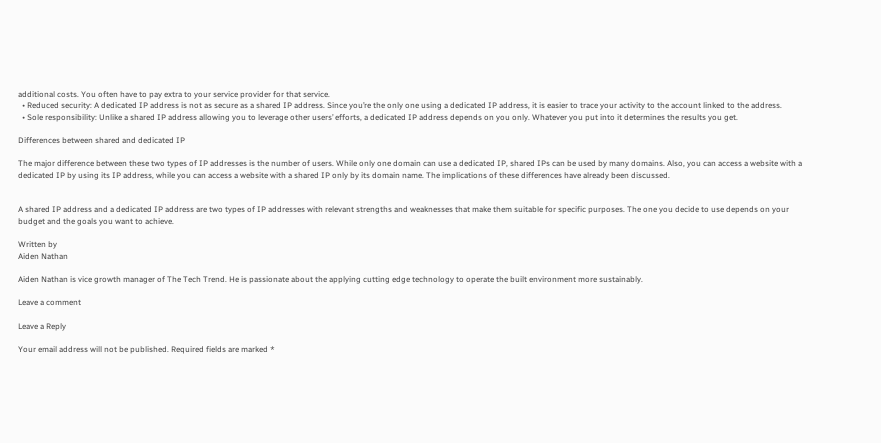additional costs. You often have to pay extra to your service provider for that service.
  • Reduced security: A dedicated IP address is not as secure as a shared IP address. Since you’re the only one using a dedicated IP address, it is easier to trace your activity to the account linked to the address.
  • Sole responsibility: Unlike a shared IP address allowing you to leverage other users’ efforts, a dedicated IP address depends on you only. Whatever you put into it determines the results you get.

Differences between shared and dedicated IP

The major difference between these two types of IP addresses is the number of users. While only one domain can use a dedicated IP, shared IPs can be used by many domains. Also, you can access a website with a dedicated IP by using its IP address, while you can access a website with a shared IP only by its domain name. The implications of these differences have already been discussed.


A shared IP address and a dedicated IP address are two types of IP addresses with relevant strengths and weaknesses that make them suitable for specific purposes. The one you decide to use depends on your budget and the goals you want to achieve.

Written by
Aiden Nathan

Aiden Nathan is vice growth manager of The Tech Trend. He is passionate about the applying cutting edge technology to operate the built environment more sustainably.

Leave a comment

Leave a Reply

Your email address will not be published. Required fields are marked *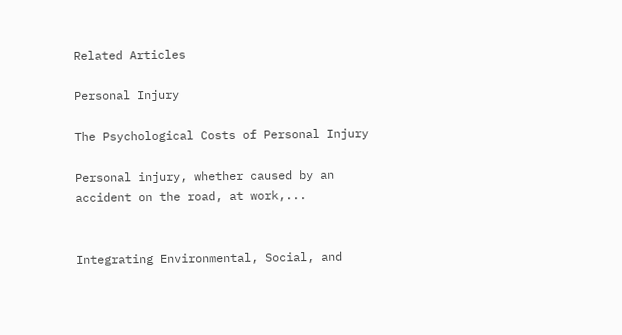Related Articles

Personal Injury

The Psychological Costs of Personal Injury

Personal injury, whether caused by an accident on the road, at work,...


Integrating Environmental, Social, and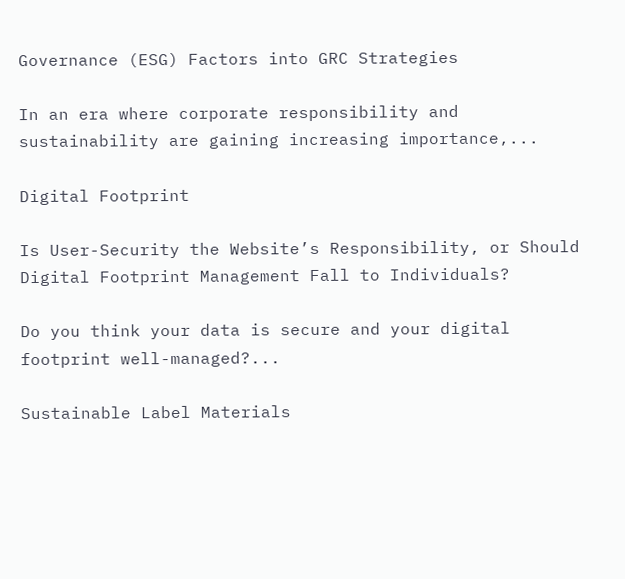Governance (ESG) Factors into GRC Strategies

In an era where corporate responsibility and sustainability are gaining increasing importance,...

Digital Footprint

Is User-Security the Website’s Responsibility, or Should Digital Footprint Management Fall to Individuals?

Do you think your data is secure and your digital footprint well-managed?...

Sustainable Label Materials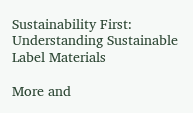Sustainability First: Understanding Sustainable Label Materials

More and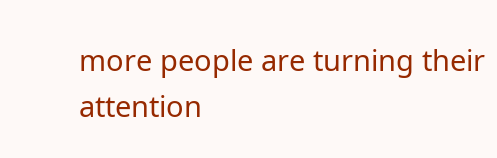more people are turning their attention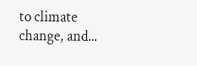to climate change, and...